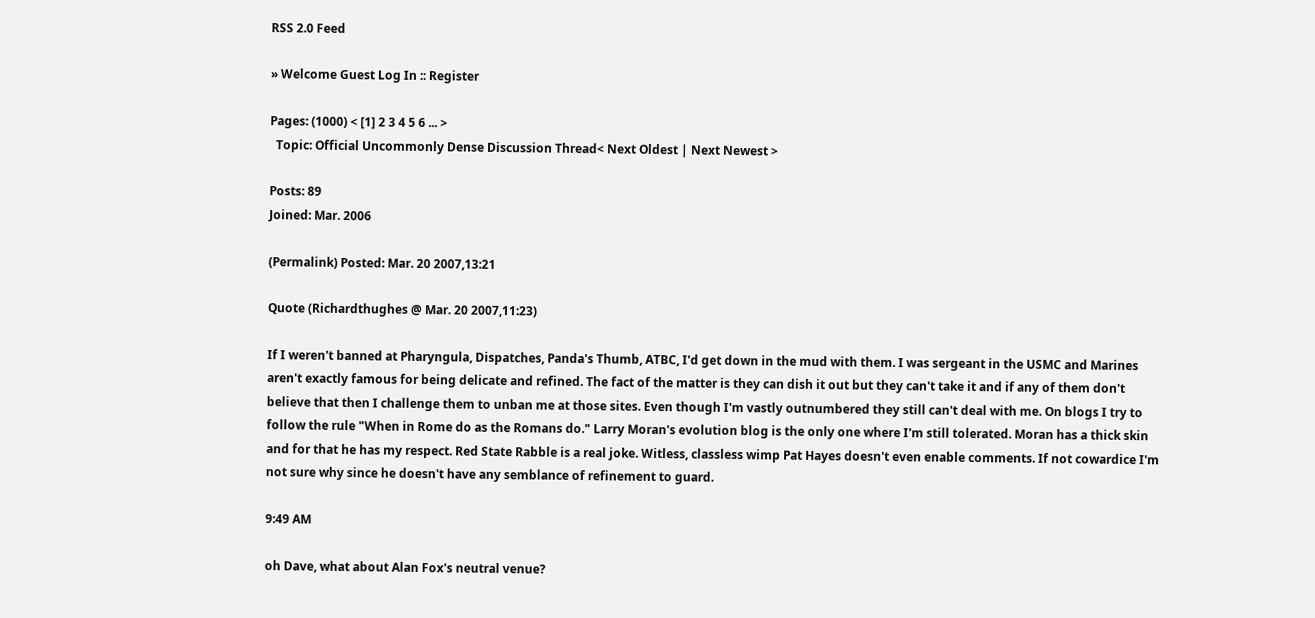RSS 2.0 Feed

» Welcome Guest Log In :: Register

Pages: (1000) < [1] 2 3 4 5 6 ... >
  Topic: Official Uncommonly Dense Discussion Thread< Next Oldest | Next Newest >

Posts: 89
Joined: Mar. 2006

(Permalink) Posted: Mar. 20 2007,13:21

Quote (Richardthughes @ Mar. 20 2007,11:23)

If I weren't banned at Pharyngula, Dispatches, Panda's Thumb, ATBC, I'd get down in the mud with them. I was sergeant in the USMC and Marines aren't exactly famous for being delicate and refined. The fact of the matter is they can dish it out but they can't take it and if any of them don't believe that then I challenge them to unban me at those sites. Even though I'm vastly outnumbered they still can't deal with me. On blogs I try to follow the rule "When in Rome do as the Romans do." Larry Moran's evolution blog is the only one where I'm still tolerated. Moran has a thick skin and for that he has my respect. Red State Rabble is a real joke. Witless, classless wimp Pat Hayes doesn't even enable comments. If not cowardice I'm not sure why since he doesn't have any semblance of refinement to guard.

9:49 AM

oh Dave, what about Alan Fox's neutral venue?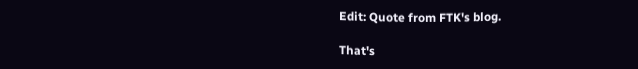Edit: Quote from FTK's blog.

That's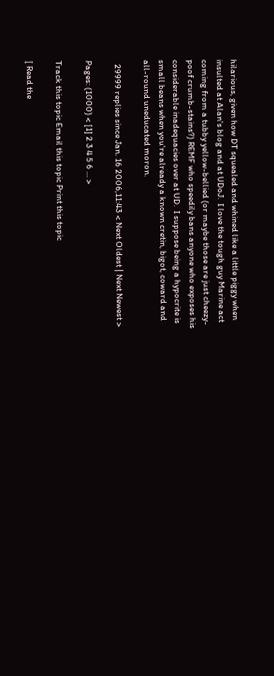hilarious, given how DT squealed and whined like a little piggy when insulted at Alan's blog and at UDoJ.  I love the tough guy Marine act coming from a tubby yellow-bellied (or maybe those are just cheezy-poof crumb-stains?) REMF who speedily bans anyone who exposes his considerable inadequacies over at UD.  I suppose being a hypocrite is small beans when you're already a known cretin, bigot, coward and all-round uneducated moron.

  29999 replies since Jan. 16 2006,11:43 < Next Oldest | Next Newest >

Pages: (1000) < [1] 2 3 4 5 6 ... >

Track this topic Email this topic Print this topic

[ Read the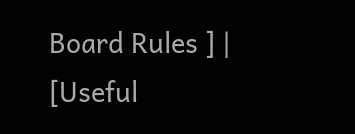Board Rules ] | [Useful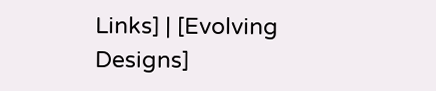Links] | [Evolving Designs]